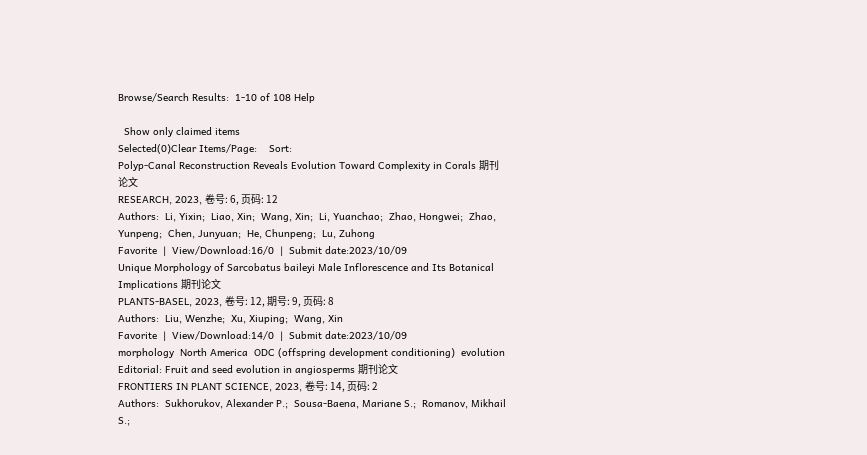Browse/Search Results:  1-10 of 108 Help

  Show only claimed items
Selected(0)Clear Items/Page:    Sort:
Polyp-Canal Reconstruction Reveals Evolution Toward Complexity in Corals 期刊论文
RESEARCH, 2023, 卷号: 6, 页码: 12
Authors:  Li, Yixin;  Liao, Xin;  Wang, Xin;  Li, Yuanchao;  Zhao, Hongwei;  Zhao, Yunpeng;  Chen, Junyuan;  He, Chunpeng;  Lu, Zuhong
Favorite  |  View/Download:16/0  |  Submit date:2023/10/09
Unique Morphology of Sarcobatus baileyi Male Inflorescence and Its Botanical Implications 期刊论文
PLANTS-BASEL, 2023, 卷号: 12, 期号: 9, 页码: 8
Authors:  Liu, Wenzhe;  Xu, Xiuping;  Wang, Xin
Favorite  |  View/Download:14/0  |  Submit date:2023/10/09
morphology  North America  ODC (offspring development conditioning)  evolution
Editorial: Fruit and seed evolution in angiosperms 期刊论文
FRONTIERS IN PLANT SCIENCE, 2023, 卷号: 14, 页码: 2
Authors:  Sukhorukov, Alexander P.;  Sousa-Baena, Mariane S.;  Romanov, Mikhail S.;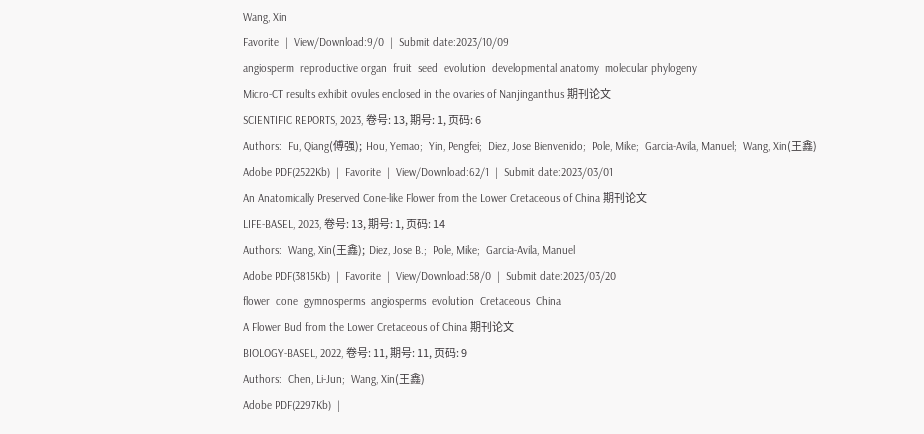Wang, Xin
Favorite  |  View/Download:9/0  |  Submit date:2023/10/09
angiosperm  reproductive organ  fruit  seed  evolution  developmental anatomy  molecular phylogeny
Micro-CT results exhibit ovules enclosed in the ovaries of Nanjinganthus 期刊论文
SCIENTIFIC REPORTS, 2023, 卷号: 13, 期号: 1, 页码: 6
Authors:  Fu, Qiang(傅强);  Hou, Yemao;  Yin, Pengfei;  Diez, Jose Bienvenido;  Pole, Mike;  Garcia-Avila, Manuel;  Wang, Xin(王鑫)
Adobe PDF(2522Kb)  |  Favorite  |  View/Download:62/1  |  Submit date:2023/03/01
An Anatomically Preserved Cone-like Flower from the Lower Cretaceous of China 期刊论文
LIFE-BASEL, 2023, 卷号: 13, 期号: 1, 页码: 14
Authors:  Wang, Xin(王鑫);  Diez, Jose B.;  Pole, Mike;  Garcia-Avila, Manuel
Adobe PDF(3815Kb)  |  Favorite  |  View/Download:58/0  |  Submit date:2023/03/20
flower  cone  gymnosperms  angiosperms  evolution  Cretaceous  China
A Flower Bud from the Lower Cretaceous of China 期刊论文
BIOLOGY-BASEL, 2022, 卷号: 11, 期号: 11, 页码: 9
Authors:  Chen, Li-Jun;  Wang, Xin(王鑫)
Adobe PDF(2297Kb)  |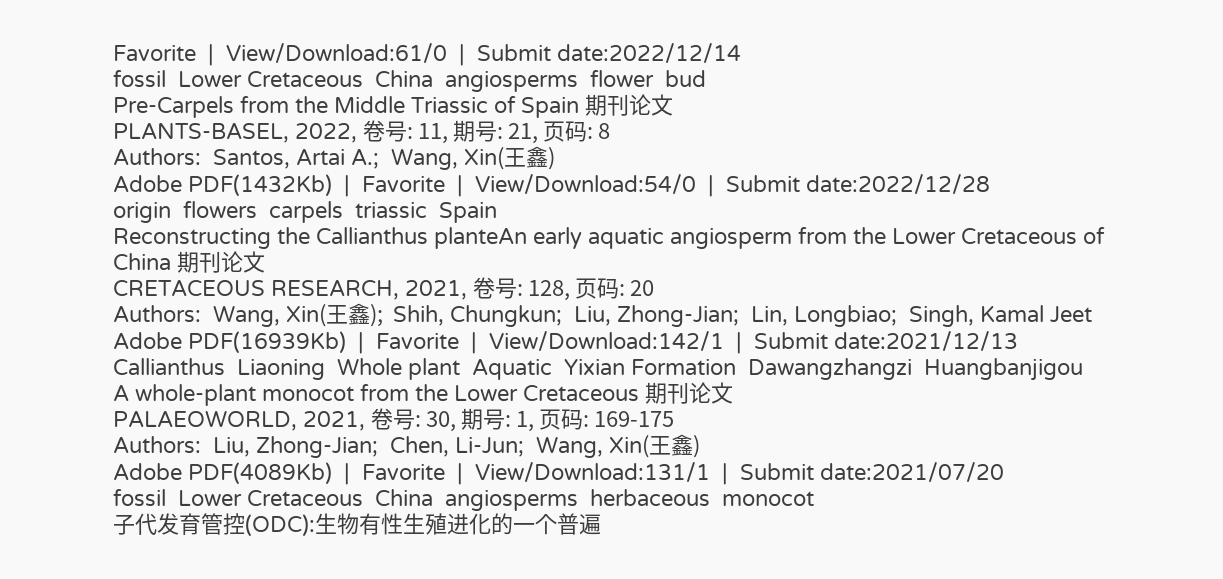Favorite  |  View/Download:61/0  |  Submit date:2022/12/14
fossil  Lower Cretaceous  China  angiosperms  flower  bud
Pre-Carpels from the Middle Triassic of Spain 期刊论文
PLANTS-BASEL, 2022, 卷号: 11, 期号: 21, 页码: 8
Authors:  Santos, Artai A.;  Wang, Xin(王鑫)
Adobe PDF(1432Kb)  |  Favorite  |  View/Download:54/0  |  Submit date:2022/12/28
origin  flowers  carpels  triassic  Spain
Reconstructing the Callianthus planteAn early aquatic angiosperm from the Lower Cretaceous of China 期刊论文
CRETACEOUS RESEARCH, 2021, 卷号: 128, 页码: 20
Authors:  Wang, Xin(王鑫);  Shih, Chungkun;  Liu, Zhong-Jian;  Lin, Longbiao;  Singh, Kamal Jeet
Adobe PDF(16939Kb)  |  Favorite  |  View/Download:142/1  |  Submit date:2021/12/13
Callianthus  Liaoning  Whole plant  Aquatic  Yixian Formation  Dawangzhangzi  Huangbanjigou
A whole-plant monocot from the Lower Cretaceous 期刊论文
PALAEOWORLD, 2021, 卷号: 30, 期号: 1, 页码: 169-175
Authors:  Liu, Zhong-Jian;  Chen, Li-Jun;  Wang, Xin(王鑫)
Adobe PDF(4089Kb)  |  Favorite  |  View/Download:131/1  |  Submit date:2021/07/20
fossil  Lower Cretaceous  China  angiosperms  herbaceous  monocot
子代发育管控(ODC):生物有性生殖进化的一个普遍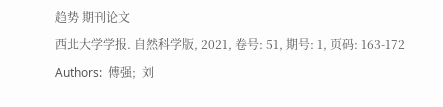趋势 期刊论文
西北大学学报. 自然科学版, 2021, 卷号: 51, 期号: 1, 页码: 163-172
Authors:  傅强;  刘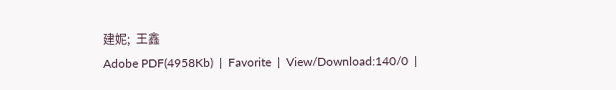建妮;  王鑫
Adobe PDF(4958Kb)  |  Favorite  |  View/Download:140/0  |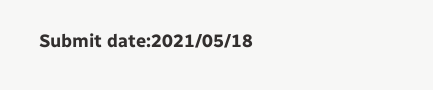Submit date:2021/05/18